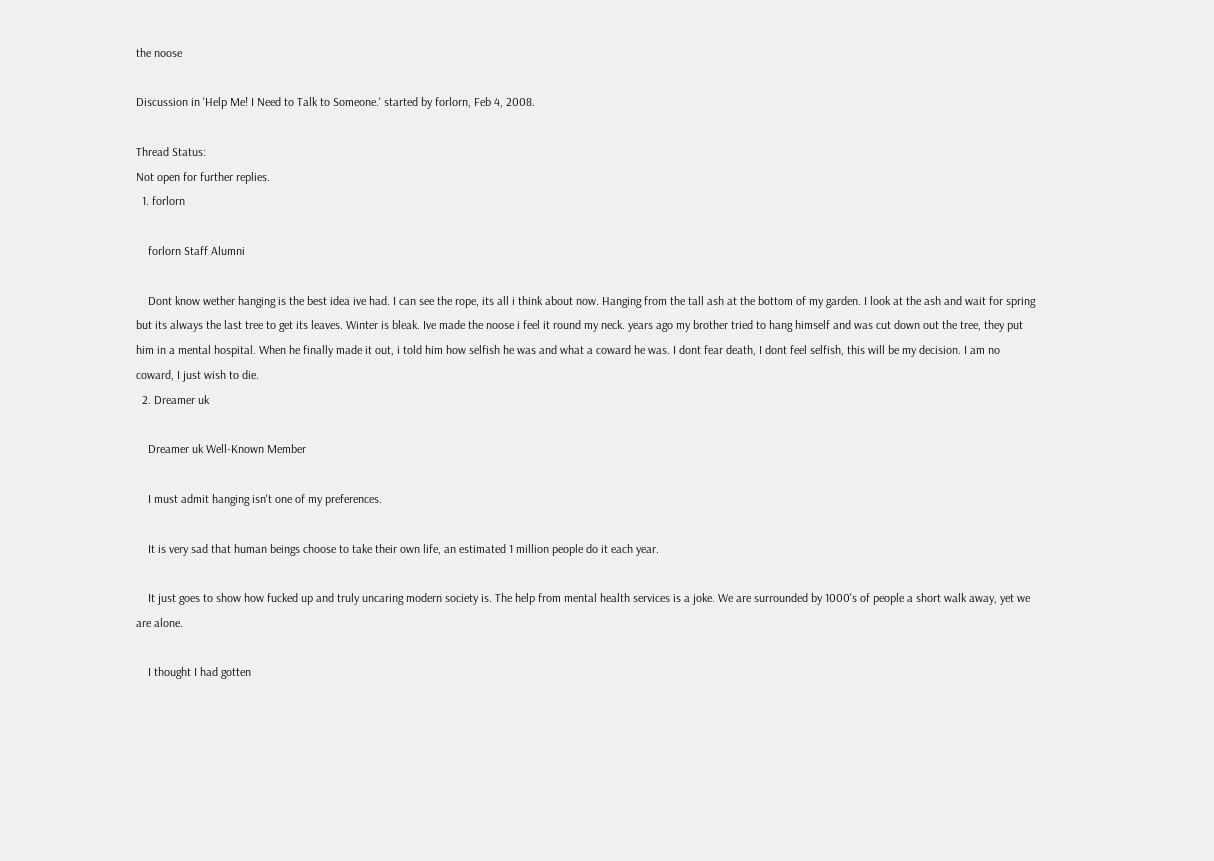the noose

Discussion in 'Help Me! I Need to Talk to Someone.' started by forlorn, Feb 4, 2008.

Thread Status:
Not open for further replies.
  1. forlorn

    forlorn Staff Alumni

    Dont know wether hanging is the best idea ive had. I can see the rope, its all i think about now. Hanging from the tall ash at the bottom of my garden. I look at the ash and wait for spring but its always the last tree to get its leaves. Winter is bleak. Ive made the noose i feel it round my neck. years ago my brother tried to hang himself and was cut down out the tree, they put him in a mental hospital. When he finally made it out, i told him how selfish he was and what a coward he was. I dont fear death, I dont feel selfish, this will be my decision. I am no coward, I just wish to die.
  2. Dreamer uk

    Dreamer uk Well-Known Member

    I must admit hanging isn't one of my preferences.

    It is very sad that human beings choose to take their own life, an estimated 1 million people do it each year.

    It just goes to show how fucked up and truly uncaring modern society is. The help from mental health services is a joke. We are surrounded by 1000's of people a short walk away, yet we are alone.

    I thought I had gotten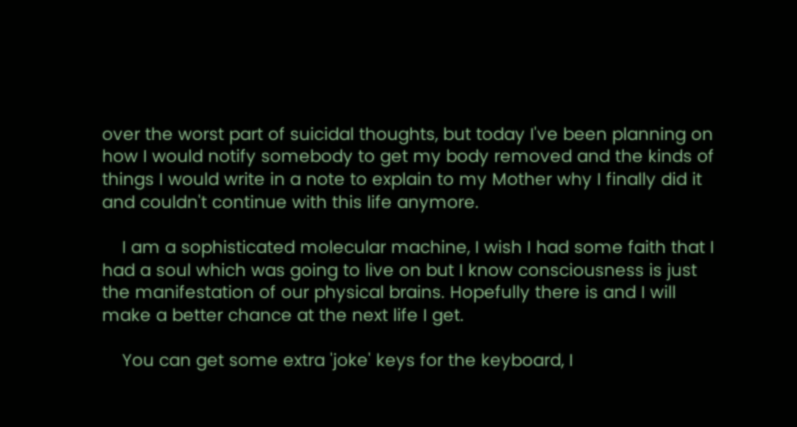over the worst part of suicidal thoughts, but today I've been planning on how I would notify somebody to get my body removed and the kinds of things I would write in a note to explain to my Mother why I finally did it and couldn't continue with this life anymore.

    I am a sophisticated molecular machine, I wish I had some faith that I had a soul which was going to live on but I know consciousness is just the manifestation of our physical brains. Hopefully there is and I will make a better chance at the next life I get.

    You can get some extra 'joke' keys for the keyboard, I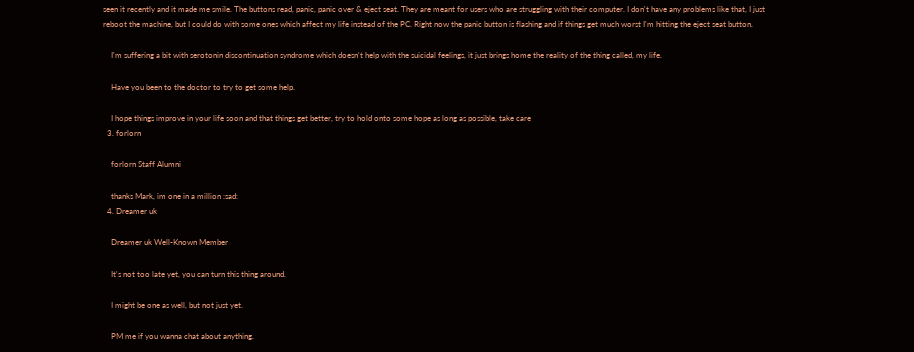seen it recently and it made me smile. The buttons read, panic, panic over & eject seat. They are meant for users who are struggling with their computer. I don't have any problems like that, I just reboot the machine, but I could do with some ones which affect my life instead of the PC. Right now the panic button is flashing and if things get much worst I'm hitting the eject seat button.

    I'm suffering a bit with serotonin discontinuation syndrome which doesn't help with the suicidal feelings, it just brings home the reality of the thing called, my life.

    Have you been to the doctor to try to get some help.

    I hope things improve in your life soon and that things get better, try to hold onto some hope as long as possible, take care
  3. forlorn

    forlorn Staff Alumni

    thanks Mark, im one in a million :sad:
  4. Dreamer uk

    Dreamer uk Well-Known Member

    It's not too late yet, you can turn this thing around.

    I might be one as well, but not just yet.

    PM me if you wanna chat about anything.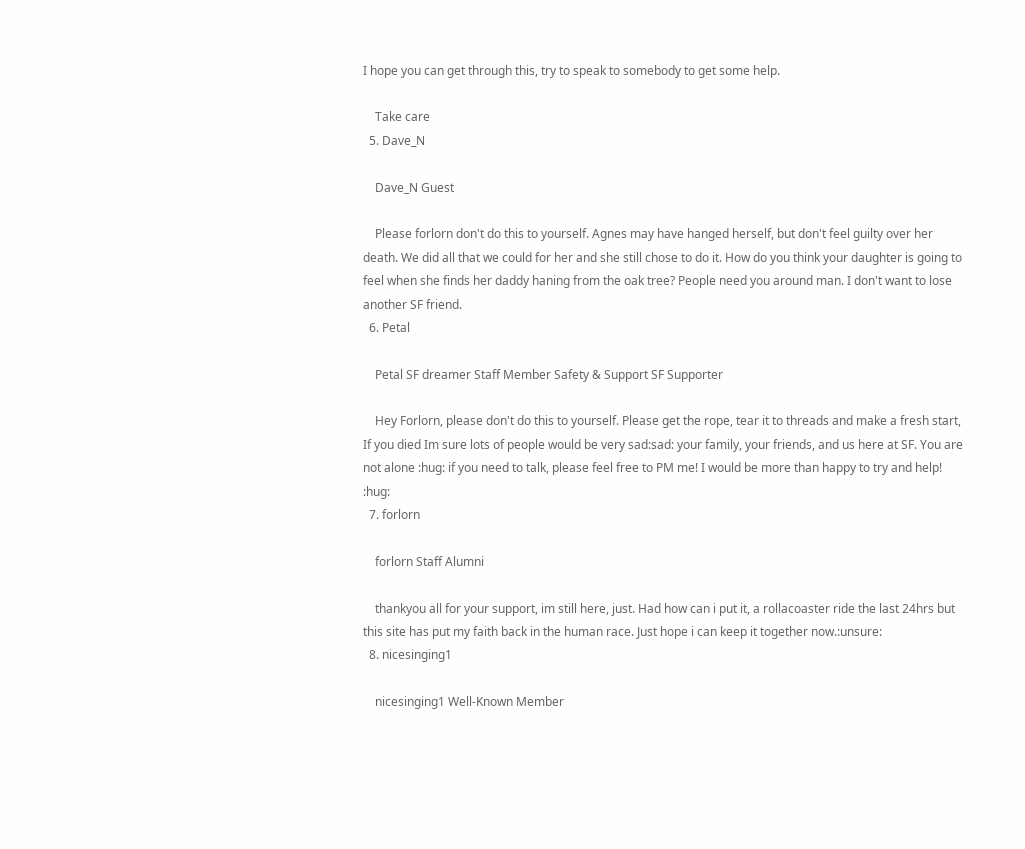I hope you can get through this, try to speak to somebody to get some help.

    Take care
  5. Dave_N

    Dave_N Guest

    Please forlorn don't do this to yourself. Agnes may have hanged herself, but don't feel guilty over her death. We did all that we could for her and she still chose to do it. How do you think your daughter is going to feel when she finds her daddy haning from the oak tree? People need you around man. I don't want to lose another SF friend.
  6. Petal

    Petal SF dreamer Staff Member Safety & Support SF Supporter

    Hey Forlorn, please don't do this to yourself. Please get the rope, tear it to threads and make a fresh start, If you died Im sure lots of people would be very sad:sad: your family, your friends, and us here at SF. You are not alone :hug: if you need to talk, please feel free to PM me! I would be more than happy to try and help! :hug:
  7. forlorn

    forlorn Staff Alumni

    thankyou all for your support, im still here, just. Had how can i put it, a rollacoaster ride the last 24hrs but this site has put my faith back in the human race. Just hope i can keep it together now.:unsure:
  8. nicesinging1

    nicesinging1 Well-Known Member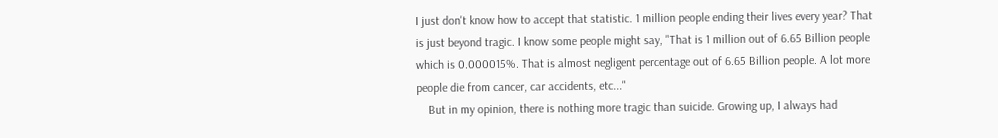I just don't know how to accept that statistic. 1 million people ending their lives every year? That is just beyond tragic. I know some people might say, "That is 1 million out of 6.65 Billion people which is 0.000015%. That is almost negligent percentage out of 6.65 Billion people. A lot more people die from cancer, car accidents, etc..."
    But in my opinion, there is nothing more tragic than suicide. Growing up, I always had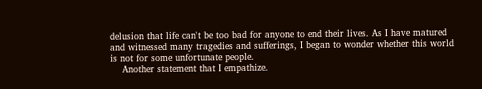delusion that life can't be too bad for anyone to end their lives. As I have matured and witnessed many tragedies and sufferings, I began to wonder whether this world is not for some unfortunate people.
    Another statement that I empathize.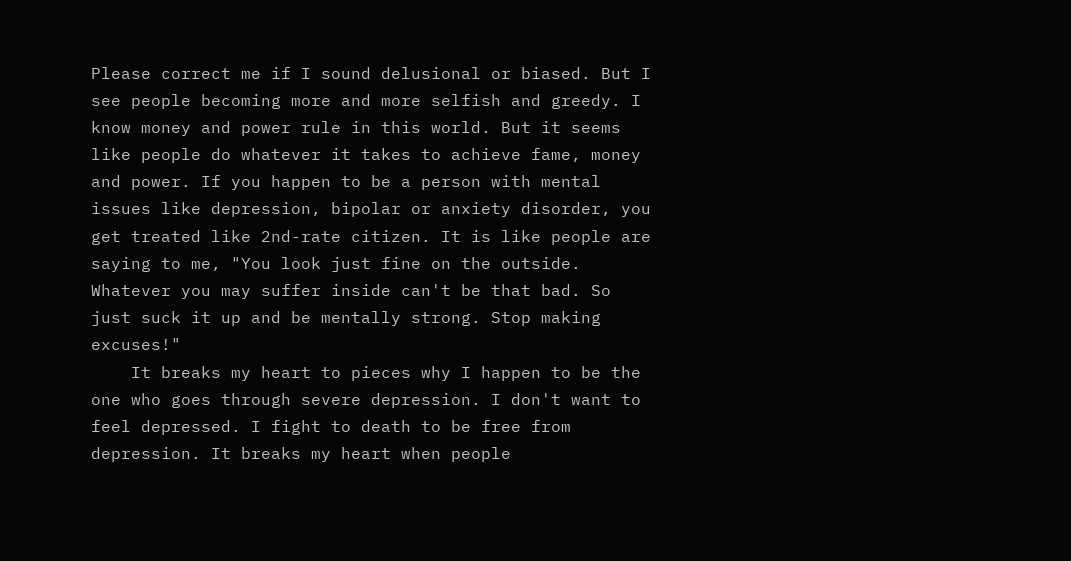Please correct me if I sound delusional or biased. But I see people becoming more and more selfish and greedy. I know money and power rule in this world. But it seems like people do whatever it takes to achieve fame, money and power. If you happen to be a person with mental issues like depression, bipolar or anxiety disorder, you get treated like 2nd-rate citizen. It is like people are saying to me, "You look just fine on the outside. Whatever you may suffer inside can't be that bad. So just suck it up and be mentally strong. Stop making excuses!"
    It breaks my heart to pieces why I happen to be the one who goes through severe depression. I don't want to feel depressed. I fight to death to be free from depression. It breaks my heart when people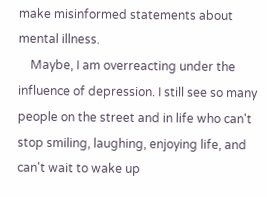make misinformed statements about mental illness.
    Maybe, I am overreacting under the influence of depression. I still see so many people on the street and in life who can't stop smiling, laughing, enjoying life, and can't wait to wake up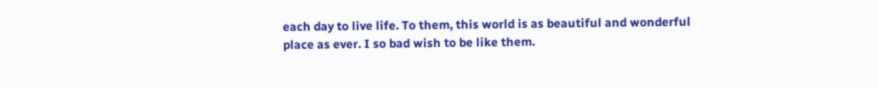each day to live life. To them, this world is as beautiful and wonderful place as ever. I so bad wish to be like them.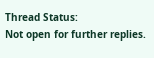Thread Status:
Not open for further replies.